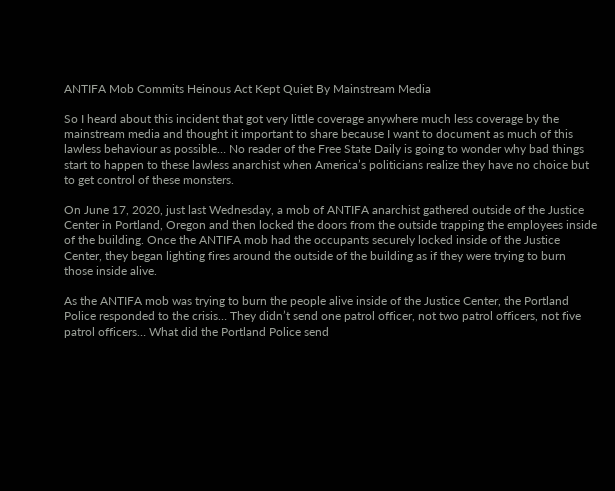ANTIFA Mob Commits Heinous Act Kept Quiet By Mainstream Media

So I heard about this incident that got very little coverage anywhere much less coverage by the mainstream media and thought it important to share because I want to document as much of this lawless behaviour as possible… No reader of the Free State Daily is going to wonder why bad things start to happen to these lawless anarchist when America’s politicians realize they have no choice but to get control of these monsters.

On June 17, 2020, just last Wednesday, a mob of ANTIFA anarchist gathered outside of the Justice Center in Portland, Oregon and then locked the doors from the outside trapping the employees inside of the building. Once the ANTIFA mob had the occupants securely locked inside of the Justice Center, they began lighting fires around the outside of the building as if they were trying to burn those inside alive.

As the ANTIFA mob was trying to burn the people alive inside of the Justice Center, the Portland Police responded to the crisis… They didn’t send one patrol officer, not two patrol officers, not five patrol officers… What did the Portland Police send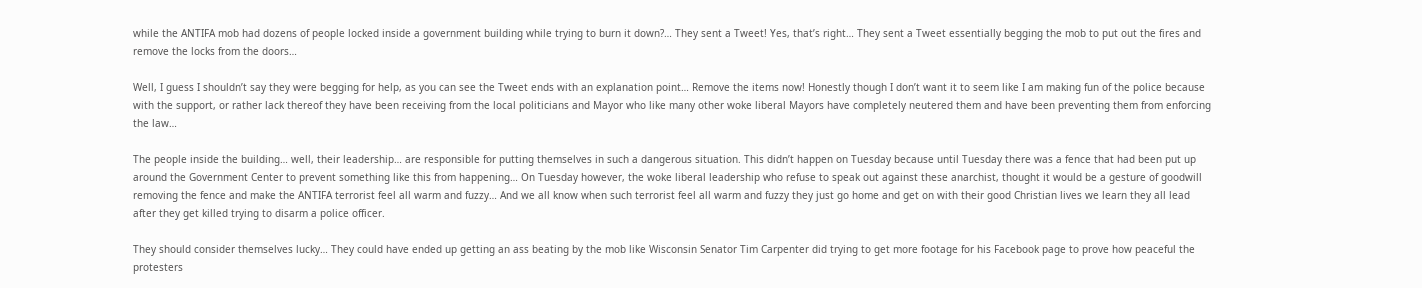while the ANTIFA mob had dozens of people locked inside a government building while trying to burn it down?… They sent a Tweet! Yes, that’s right… They sent a Tweet essentially begging the mob to put out the fires and remove the locks from the doors…

Well, I guess I shouldn’t say they were begging for help, as you can see the Tweet ends with an explanation point… Remove the items now! Honestly though I don’t want it to seem like I am making fun of the police because with the support, or rather lack thereof they have been receiving from the local politicians and Mayor who like many other woke liberal Mayors have completely neutered them and have been preventing them from enforcing the law…

The people inside the building… well, their leadership… are responsible for putting themselves in such a dangerous situation. This didn’t happen on Tuesday because until Tuesday there was a fence that had been put up around the Government Center to prevent something like this from happening… On Tuesday however, the woke liberal leadership who refuse to speak out against these anarchist, thought it would be a gesture of goodwill removing the fence and make the ANTIFA terrorist feel all warm and fuzzy… And we all know when such terrorist feel all warm and fuzzy they just go home and get on with their good Christian lives we learn they all lead after they get killed trying to disarm a police officer.

They should consider themselves lucky… They could have ended up getting an ass beating by the mob like Wisconsin Senator Tim Carpenter did trying to get more footage for his Facebook page to prove how peaceful the protesters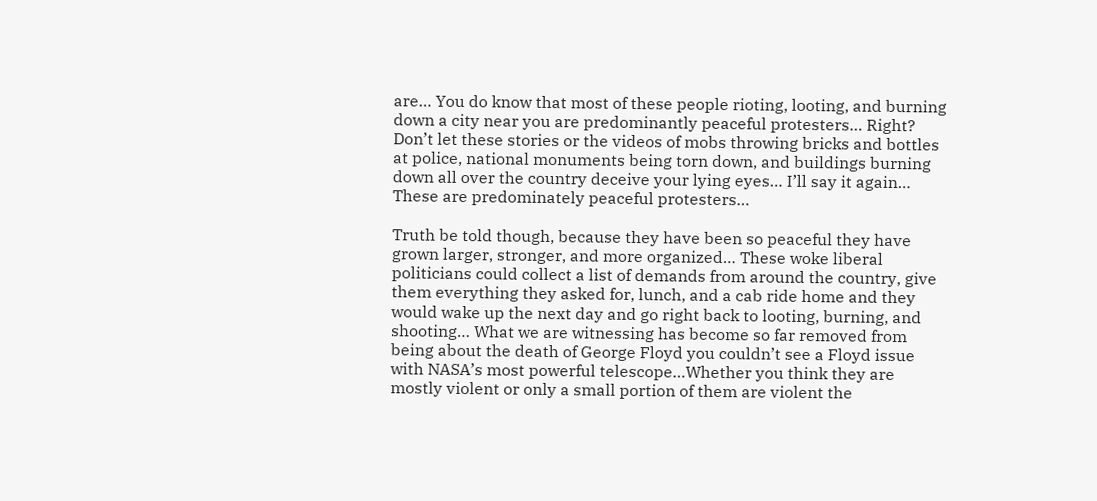are… You do know that most of these people rioting, looting, and burning down a city near you are predominantly peaceful protesters… Right? Don’t let these stories or the videos of mobs throwing bricks and bottles at police, national monuments being torn down, and buildings burning down all over the country deceive your lying eyes… I’ll say it again… These are predominately peaceful protesters…

Truth be told though, because they have been so peaceful they have grown larger, stronger, and more organized… These woke liberal politicians could collect a list of demands from around the country, give them everything they asked for, lunch, and a cab ride home and they would wake up the next day and go right back to looting, burning, and shooting… What we are witnessing has become so far removed from being about the death of George Floyd you couldn’t see a Floyd issue with NASA’s most powerful telescope…Whether you think they are mostly violent or only a small portion of them are violent the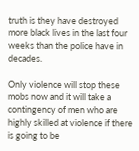truth is they have destroyed more black lives in the last four weeks than the police have in decades.

Only violence will stop these mobs now and it will take a contingency of men who are highly skilled at violence if there is going to be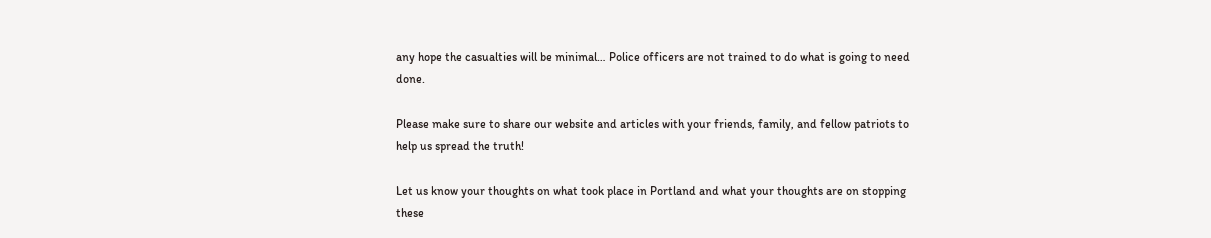any hope the casualties will be minimal… Police officers are not trained to do what is going to need done.

Please make sure to share our website and articles with your friends, family, and fellow patriots to help us spread the truth!

Let us know your thoughts on what took place in Portland and what your thoughts are on stopping these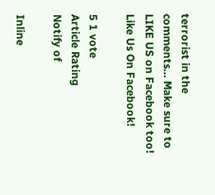terrorist in the comments… Make sure to LIKE US on Facebook too! Like Us On Facebook!

5 1 vote
Article Rating
Notify of

Inline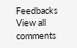Feedbacks
View all comments